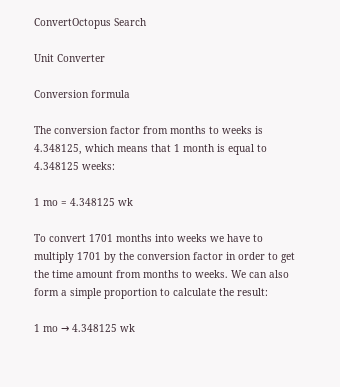ConvertOctopus Search

Unit Converter

Conversion formula

The conversion factor from months to weeks is 4.348125, which means that 1 month is equal to 4.348125 weeks:

1 mo = 4.348125 wk

To convert 1701 months into weeks we have to multiply 1701 by the conversion factor in order to get the time amount from months to weeks. We can also form a simple proportion to calculate the result:

1 mo → 4.348125 wk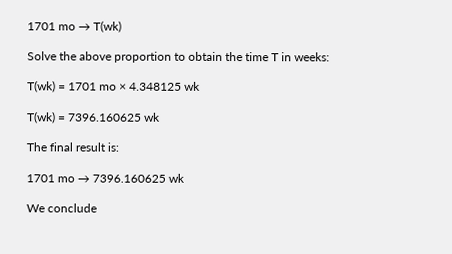1701 mo → T(wk)

Solve the above proportion to obtain the time T in weeks:

T(wk) = 1701 mo × 4.348125 wk

T(wk) = 7396.160625 wk

The final result is:

1701 mo → 7396.160625 wk

We conclude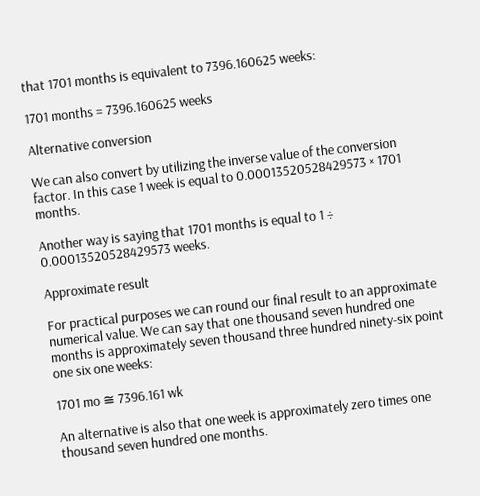that 1701 months is equivalent to 7396.160625 weeks:

1701 months = 7396.160625 weeks

Alternative conversion

We can also convert by utilizing the inverse value of the conversion factor. In this case 1 week is equal to 0.00013520528429573 × 1701 months.

Another way is saying that 1701 months is equal to 1 ÷ 0.00013520528429573 weeks.

Approximate result

For practical purposes we can round our final result to an approximate numerical value. We can say that one thousand seven hundred one months is approximately seven thousand three hundred ninety-six point one six one weeks:

1701 mo ≅ 7396.161 wk

An alternative is also that one week is approximately zero times one thousand seven hundred one months.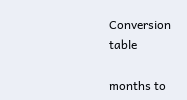Conversion table

months to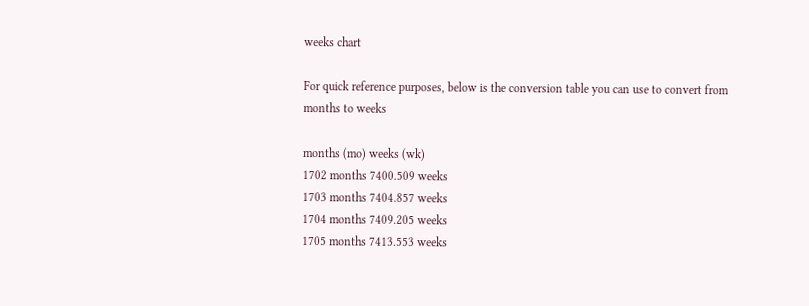weeks chart

For quick reference purposes, below is the conversion table you can use to convert from months to weeks

months (mo) weeks (wk)
1702 months 7400.509 weeks
1703 months 7404.857 weeks
1704 months 7409.205 weeks
1705 months 7413.553 weeks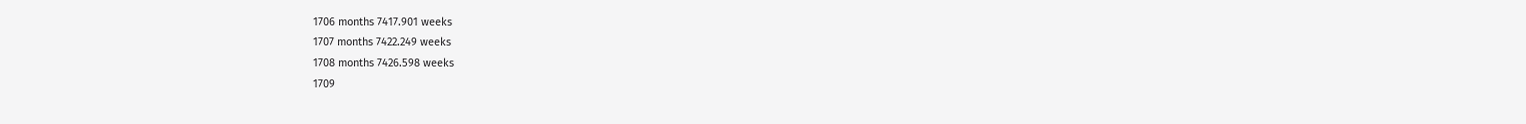1706 months 7417.901 weeks
1707 months 7422.249 weeks
1708 months 7426.598 weeks
1709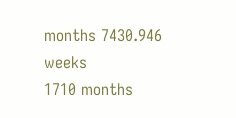months 7430.946 weeks
1710 months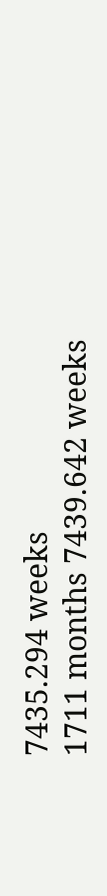7435.294 weeks
1711 months 7439.642 weeks